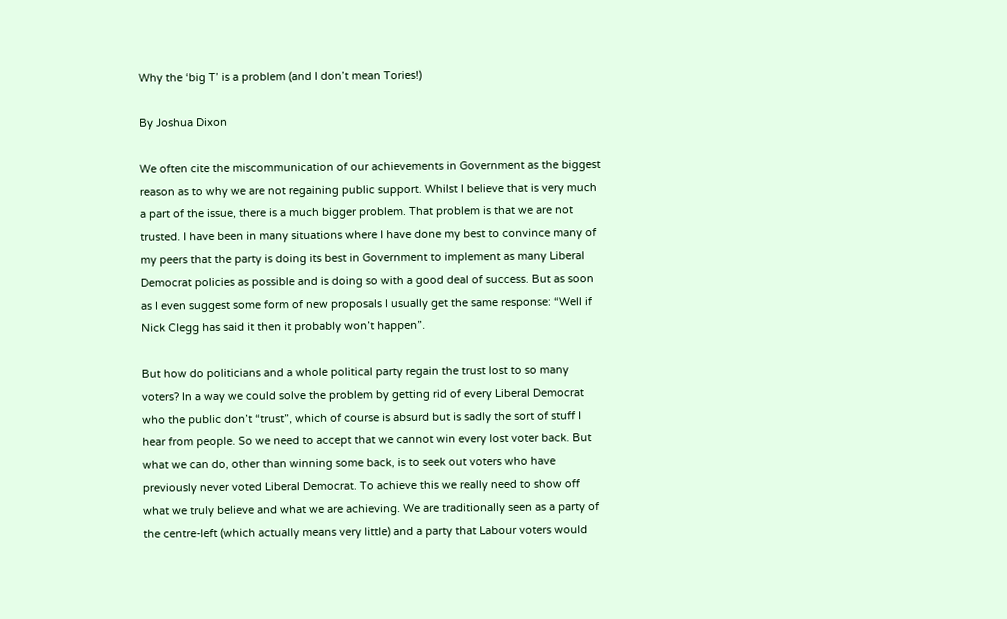Why the ‘big T’ is a problem (and I don’t mean Tories!)

By Joshua Dixon

We often cite the miscommunication of our achievements in Government as the biggest reason as to why we are not regaining public support. Whilst I believe that is very much a part of the issue, there is a much bigger problem. That problem is that we are not trusted. I have been in many situations where I have done my best to convince many of my peers that the party is doing its best in Government to implement as many Liberal Democrat policies as possible and is doing so with a good deal of success. But as soon as I even suggest some form of new proposals I usually get the same response: “Well if Nick Clegg has said it then it probably won’t happen”.

But how do politicians and a whole political party regain the trust lost to so many voters? In a way we could solve the problem by getting rid of every Liberal Democrat who the public don’t “trust”, which of course is absurd but is sadly the sort of stuff I hear from people. So we need to accept that we cannot win every lost voter back. But what we can do, other than winning some back, is to seek out voters who have previously never voted Liberal Democrat. To achieve this we really need to show off what we truly believe and what we are achieving. We are traditionally seen as a party of the centre-left (which actually means very little) and a party that Labour voters would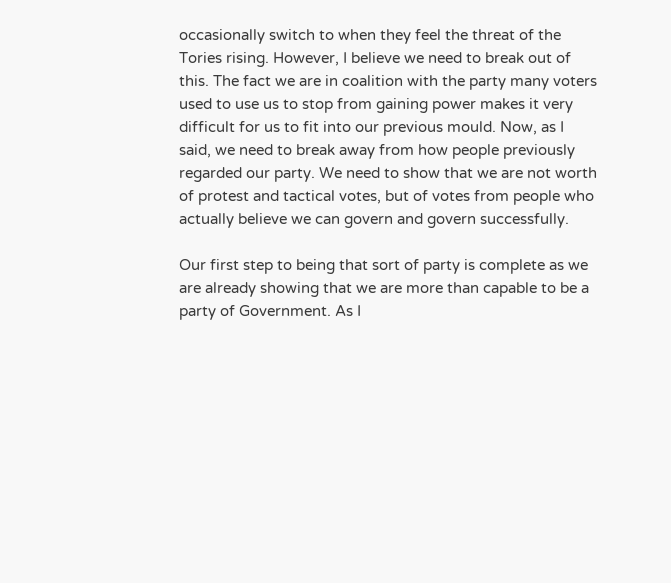occasionally switch to when they feel the threat of the Tories rising. However, I believe we need to break out of this. The fact we are in coalition with the party many voters used to use us to stop from gaining power makes it very difficult for us to fit into our previous mould. Now, as I said, we need to break away from how people previously regarded our party. We need to show that we are not worth of protest and tactical votes, but of votes from people who actually believe we can govern and govern successfully.

Our first step to being that sort of party is complete as we are already showing that we are more than capable to be a party of Government. As I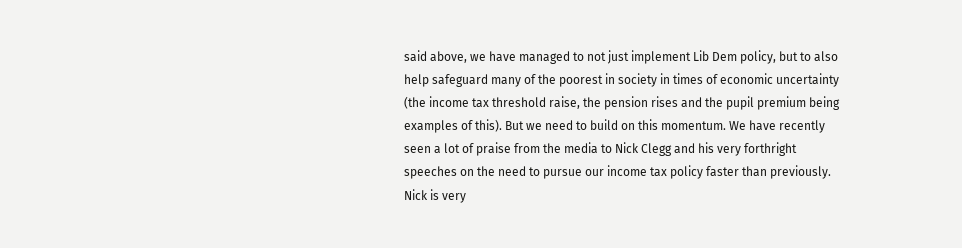said above, we have managed to not just implement Lib Dem policy, but to also help safeguard many of the poorest in society in times of economic uncertainty (the income tax threshold raise, the pension rises and the pupil premium being examples of this). But we need to build on this momentum. We have recently seen a lot of praise from the media to Nick Clegg and his very forthright speeches on the need to pursue our income tax policy faster than previously. Nick is very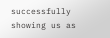successfully showing us as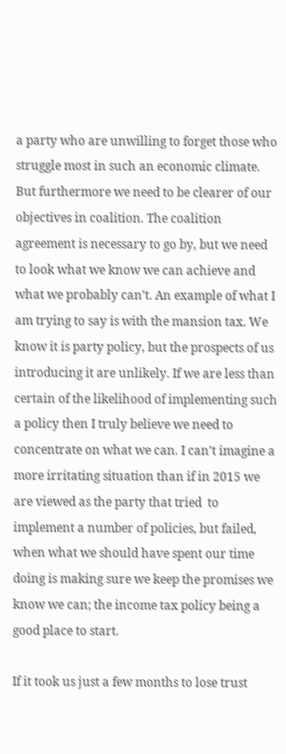a party who are unwilling to forget those who struggle most in such an economic climate. But furthermore we need to be clearer of our objectives in coalition. The coalition agreement is necessary to go by, but we need to look what we know we can achieve and what we probably can’t. An example of what I am trying to say is with the mansion tax. We know it is party policy, but the prospects of us introducing it are unlikely. If we are less than certain of the likelihood of implementing such a policy then I truly believe we need to concentrate on what we can. I can’t imagine a more irritating situation than if in 2015 we are viewed as the party that tried  to implement a number of policies, but failed, when what we should have spent our time doing is making sure we keep the promises we know we can; the income tax policy being a good place to start.

If it took us just a few months to lose trust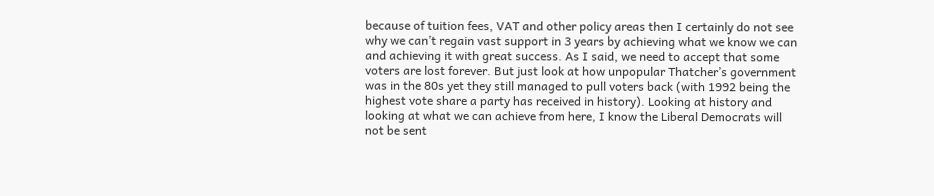because of tuition fees, VAT and other policy areas then I certainly do not see why we can’t regain vast support in 3 years by achieving what we know we can and achieving it with great success. As I said, we need to accept that some voters are lost forever. But just look at how unpopular Thatcher’s government was in the 80s yet they still managed to pull voters back (with 1992 being the highest vote share a party has received in history). Looking at history and looking at what we can achieve from here, I know the Liberal Democrats will not be sent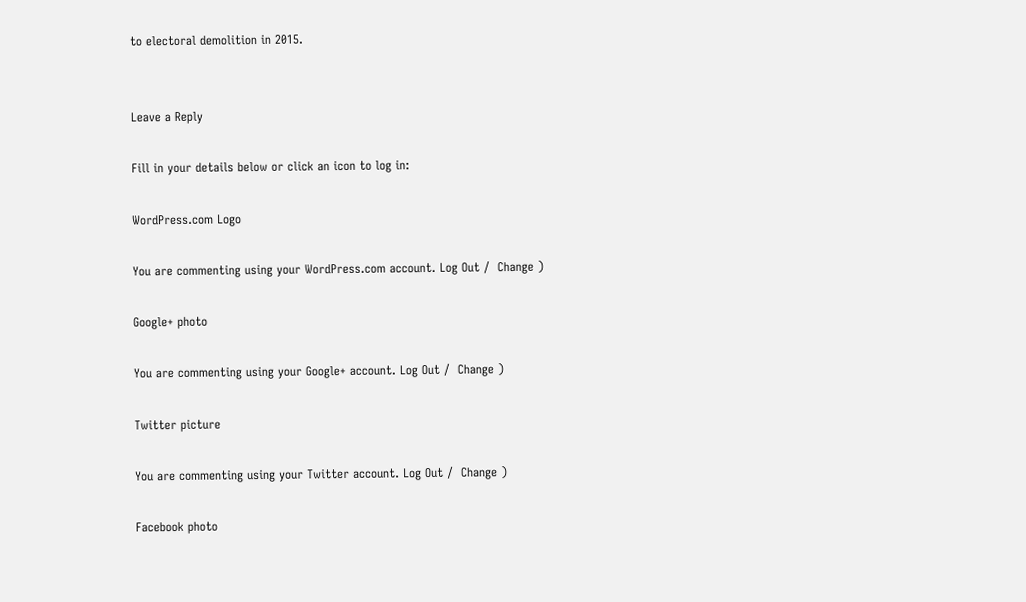to electoral demolition in 2015.


Leave a Reply

Fill in your details below or click an icon to log in:

WordPress.com Logo

You are commenting using your WordPress.com account. Log Out /  Change )

Google+ photo

You are commenting using your Google+ account. Log Out /  Change )

Twitter picture

You are commenting using your Twitter account. Log Out /  Change )

Facebook photo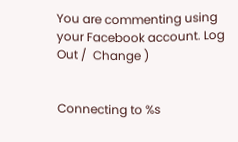You are commenting using your Facebook account. Log Out /  Change )


Connecting to %s